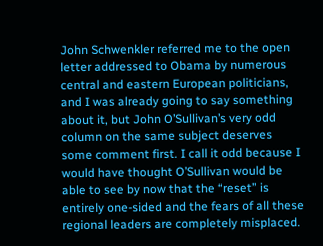John Schwenkler referred me to the open letter addressed to Obama by numerous central and eastern European politicians, and I was already going to say something about it, but John O’Sullivan’s very odd column on the same subject deserves some comment first. I call it odd because I would have thought O’Sullivan would be able to see by now that the “reset” is entirely one-sided and the fears of all these regional leaders are completely misplaced.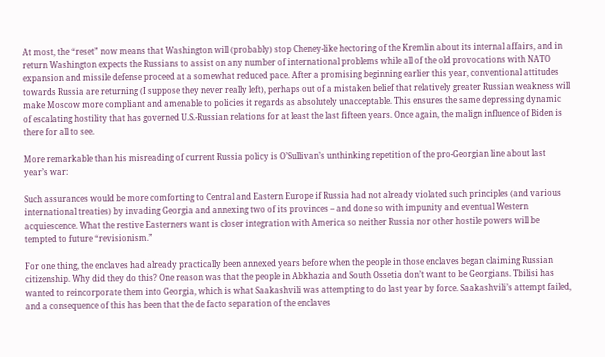At most, the “reset” now means that Washington will (probably) stop Cheney-like hectoring of the Kremlin about its internal affairs, and in return Washington expects the Russians to assist on any number of international problems while all of the old provocations with NATO expansion and missile defense proceed at a somewhat reduced pace. After a promising beginning earlier this year, conventional attitudes towards Russia are returning (I suppose they never really left), perhaps out of a mistaken belief that relatively greater Russian weakness will make Moscow more compliant and amenable to policies it regards as absolutely unacceptable. This ensures the same depressing dynamic of escalating hostility that has governed U.S.-Russian relations for at least the last fifteen years. Once again, the malign influence of Biden is there for all to see.

More remarkable than his misreading of current Russia policy is O’Sullivan’s unthinking repetition of the pro-Georgian line about last year’s war:

Such assurances would be more comforting to Central and Eastern Europe if Russia had not already violated such principles (and various international treaties) by invading Georgia and annexing two of its provinces – and done so with impunity and eventual Western acquiescence. What the restive Easterners want is closer integration with America so neither Russia nor other hostile powers will be tempted to future “revisionism.”

For one thing, the enclaves had already practically been annexed years before when the people in those enclaves began claiming Russian citizenship. Why did they do this? One reason was that the people in Abkhazia and South Ossetia don’t want to be Georgians. Tbilisi has wanted to reincorporate them into Georgia, which is what Saakashvili was attempting to do last year by force. Saakashvili’s attempt failed, and a consequence of this has been that the de facto separation of the enclaves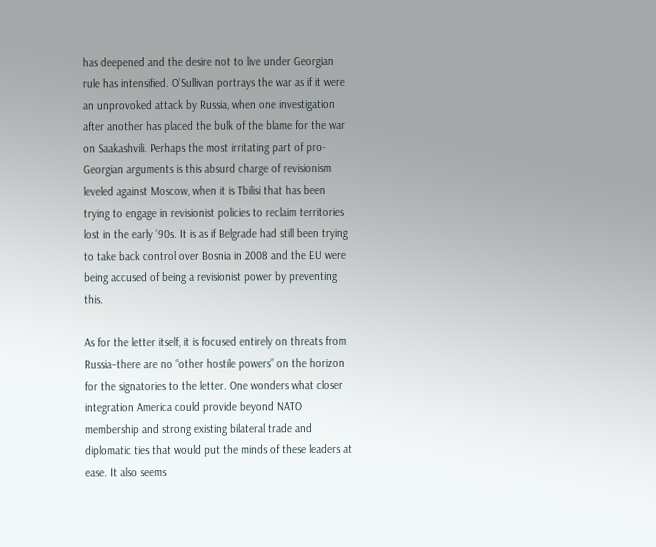has deepened and the desire not to live under Georgian rule has intensified. O’Sullivan portrays the war as if it were an unprovoked attack by Russia, when one investigation after another has placed the bulk of the blame for the war on Saakashvili. Perhaps the most irritating part of pro-Georgian arguments is this absurd charge of revisionism leveled against Moscow, when it is Tbilisi that has been trying to engage in revisionist policies to reclaim territories lost in the early ’90s. It is as if Belgrade had still been trying to take back control over Bosnia in 2008 and the EU were being accused of being a revisionist power by preventing this.

As for the letter itself, it is focused entirely on threats from Russia–there are no “other hostile powers” on the horizon for the signatories to the letter. One wonders what closer integration America could provide beyond NATO membership and strong existing bilateral trade and diplomatic ties that would put the minds of these leaders at ease. It also seems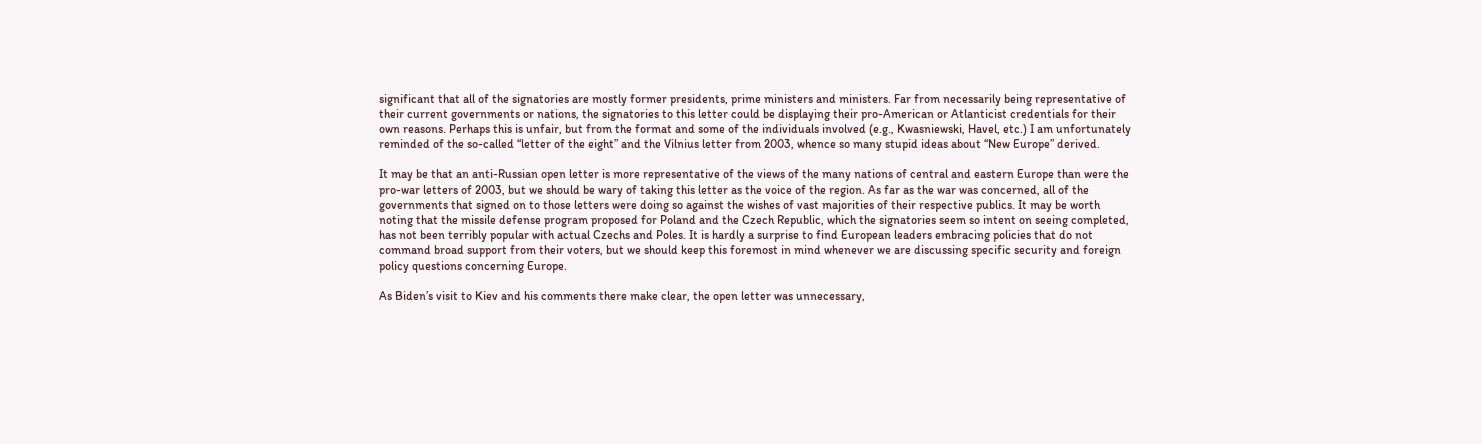significant that all of the signatories are mostly former presidents, prime ministers and ministers. Far from necessarily being representative of their current governments or nations, the signatories to this letter could be displaying their pro-American or Atlanticist credentials for their own reasons. Perhaps this is unfair, but from the format and some of the individuals involved (e.g., Kwasniewski, Havel, etc.) I am unfortunately reminded of the so-called “letter of the eight” and the Vilnius letter from 2003, whence so many stupid ideas about “New Europe” derived.

It may be that an anti-Russian open letter is more representative of the views of the many nations of central and eastern Europe than were the pro-war letters of 2003, but we should be wary of taking this letter as the voice of the region. As far as the war was concerned, all of the governments that signed on to those letters were doing so against the wishes of vast majorities of their respective publics. It may be worth noting that the missile defense program proposed for Poland and the Czech Republic, which the signatories seem so intent on seeing completed, has not been terribly popular with actual Czechs and Poles. It is hardly a surprise to find European leaders embracing policies that do not command broad support from their voters, but we should keep this foremost in mind whenever we are discussing specific security and foreign policy questions concerning Europe.

As Biden’s visit to Kiev and his comments there make clear, the open letter was unnecessary,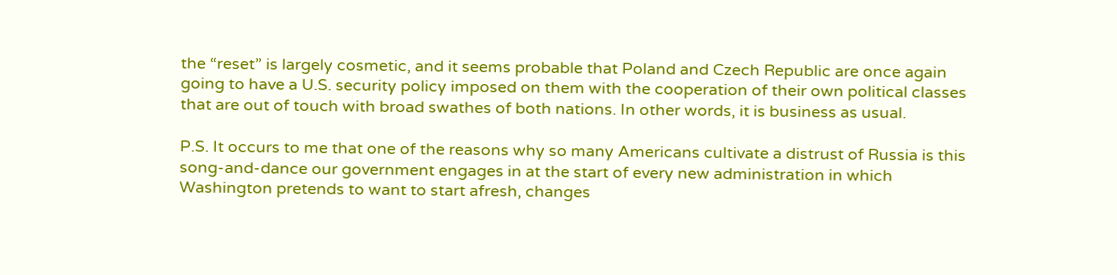the “reset” is largely cosmetic, and it seems probable that Poland and Czech Republic are once again going to have a U.S. security policy imposed on them with the cooperation of their own political classes that are out of touch with broad swathes of both nations. In other words, it is business as usual.

P.S. It occurs to me that one of the reasons why so many Americans cultivate a distrust of Russia is this song-and-dance our government engages in at the start of every new administration in which Washington pretends to want to start afresh, changes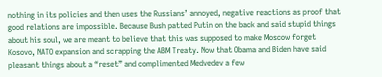nothing in its policies and then uses the Russians’ annoyed, negative reactions as proof that good relations are impossible. Because Bush patted Putin on the back and said stupid things about his soul, we are meant to believe that this was supposed to make Moscow forget Kosovo, NATO expansion and scrapping the ABM Treaty. Now that Obama and Biden have said pleasant things about a “reset” and complimented Medvedev a few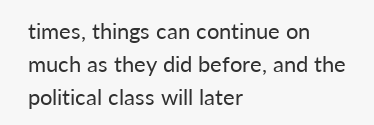times, things can continue on much as they did before, and the political class will later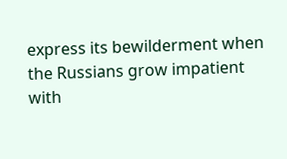express its bewilderment when the Russians grow impatient with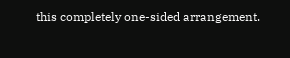this completely one-sided arrangement.